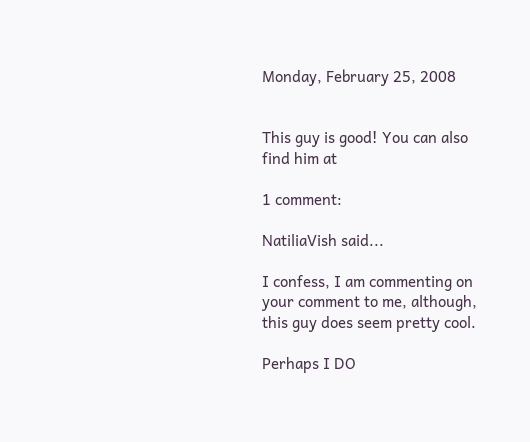Monday, February 25, 2008


This guy is good! You can also find him at

1 comment:

NatiliaVish said...

I confess, I am commenting on your comment to me, although, this guy does seem pretty cool.

Perhaps I DO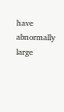have abnormally large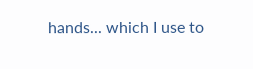hands... which I use to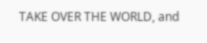TAKE OVER THE WORLD, and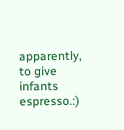apparently, to give infants espresso.:)